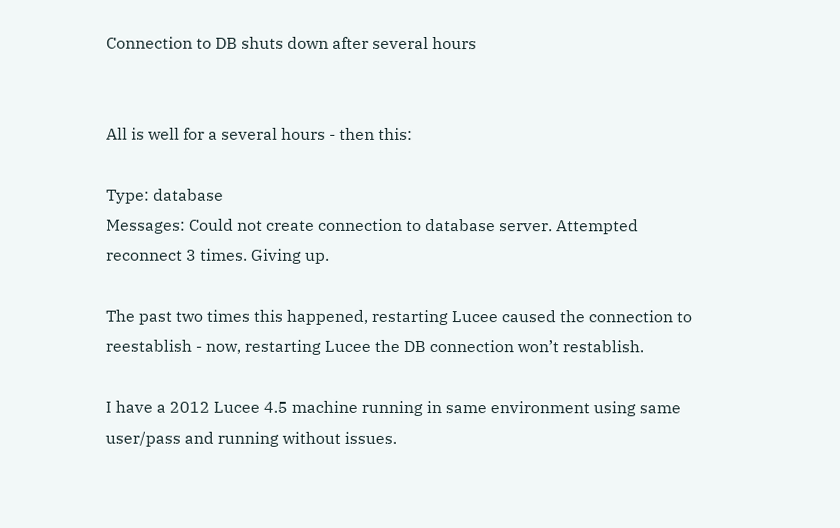Connection to DB shuts down after several hours


All is well for a several hours - then this:

Type: database
Messages: Could not create connection to database server. Attempted reconnect 3 times. Giving up.

The past two times this happened, restarting Lucee caused the connection to reestablish - now, restarting Lucee the DB connection won’t restablish.

I have a 2012 Lucee 4.5 machine running in same environment using same user/pass and running without issues.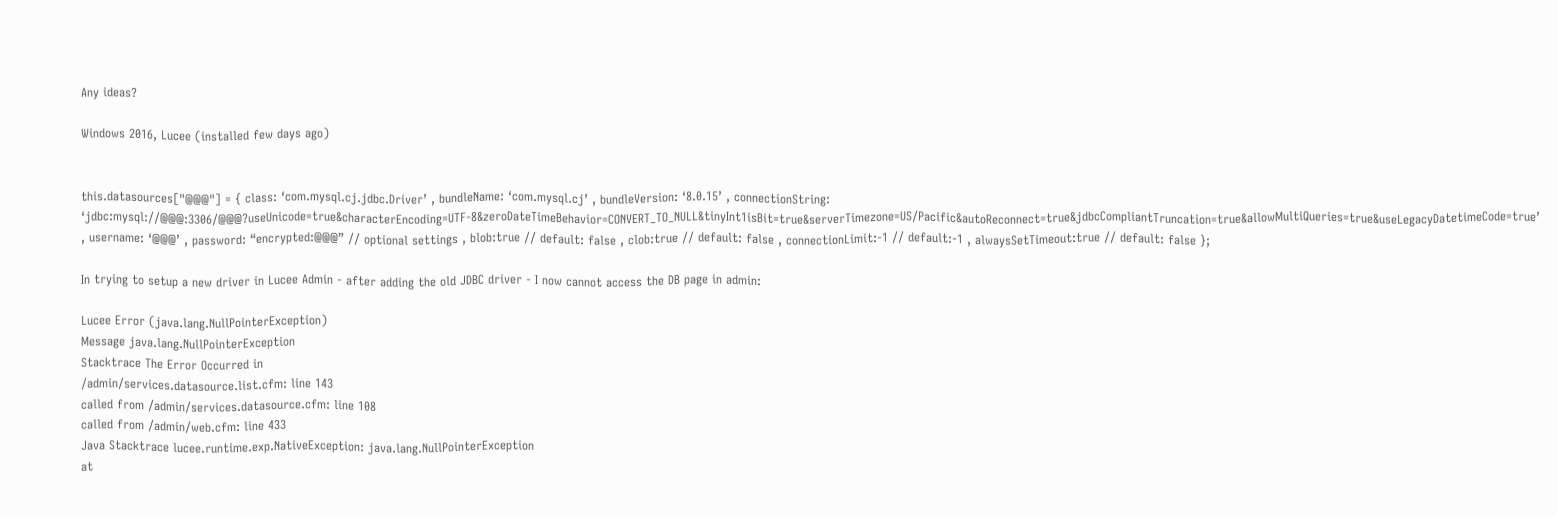Any ideas?

Windows 2016, Lucee (installed few days ago)


this.datasources["@@@"] = { class: ‘com.mysql.cj.jdbc.Driver’ , bundleName: ‘com.mysql.cj’ , bundleVersion: ‘8.0.15’ , connectionString: ‘jdbc:mysql://@@@:3306/@@@?useUnicode=true&characterEncoding=UTF-8&zeroDateTimeBehavior=CONVERT_TO_NULL&tinyInt1isBit=true&serverTimezone=US/Pacific&autoReconnect=true&jdbcCompliantTruncation=true&allowMultiQueries=true&useLegacyDatetimeCode=true’ , username: ‘@@@’ , password: “encrypted:@@@” // optional settings , blob:true // default: false , clob:true // default: false , connectionLimit:-1 // default:-1 , alwaysSetTimeout:true // default: false };

In trying to setup a new driver in Lucee Admin - after adding the old JDBC driver - I now cannot access the DB page in admin:

Lucee Error (java.lang.NullPointerException)
Message java.lang.NullPointerException
Stacktrace The Error Occurred in
/admin/services.datasource.list.cfm: line 143
called from /admin/services.datasource.cfm: line 108
called from /admin/web.cfm: line 433
Java Stacktrace lucee.runtime.exp.NativeException: java.lang.NullPointerException
at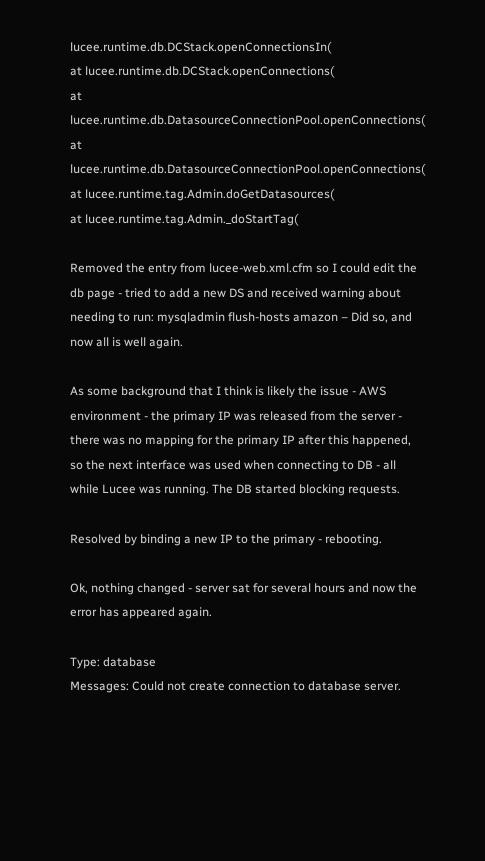lucee.runtime.db.DCStack.openConnectionsIn(
at lucee.runtime.db.DCStack.openConnections(
at lucee.runtime.db.DatasourceConnectionPool.openConnections(
at lucee.runtime.db.DatasourceConnectionPool.openConnections(
at lucee.runtime.tag.Admin.doGetDatasources(
at lucee.runtime.tag.Admin._doStartTag(

Removed the entry from lucee-web.xml.cfm so I could edit the db page - tried to add a new DS and received warning about needing to run: mysqladmin flush-hosts amazon – Did so, and now all is well again.

As some background that I think is likely the issue - AWS environment - the primary IP was released from the server - there was no mapping for the primary IP after this happened, so the next interface was used when connecting to DB - all while Lucee was running. The DB started blocking requests.

Resolved by binding a new IP to the primary - rebooting.

Ok, nothing changed - server sat for several hours and now the error has appeared again.

Type: database
Messages: Could not create connection to database server.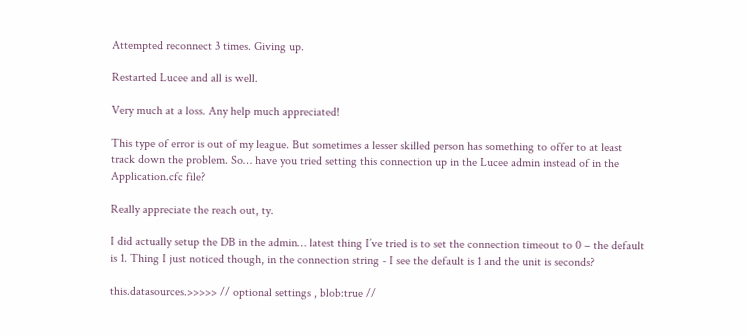Attempted reconnect 3 times. Giving up.

Restarted Lucee and all is well.

Very much at a loss. Any help much appreciated!

This type of error is out of my league. But sometimes a lesser skilled person has something to offer to at least track down the problem. So… have you tried setting this connection up in the Lucee admin instead of in the Application.cfc file?

Really appreciate the reach out, ty.

I did actually setup the DB in the admin… latest thing I’ve tried is to set the connection timeout to 0 – the default is 1. Thing I just noticed though, in the connection string - I see the default is 1 and the unit is seconds?

this.datasources.>>>>> // optional settings , blob:true //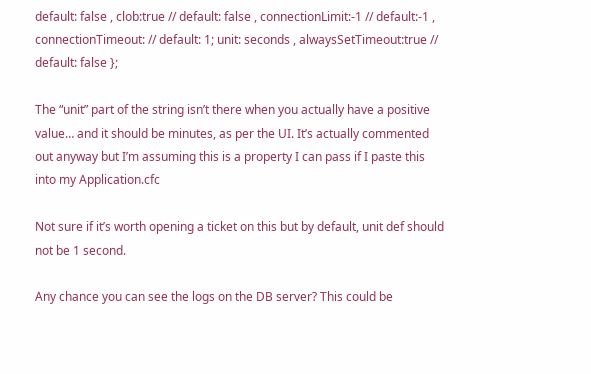default: false , clob:true // default: false , connectionLimit:-1 // default:-1 , connectionTimeout: // default: 1; unit: seconds , alwaysSetTimeout:true // default: false };

The “unit” part of the string isn’t there when you actually have a positive value… and it should be minutes, as per the UI. It’s actually commented out anyway but I’m assuming this is a property I can pass if I paste this into my Application.cfc

Not sure if it’s worth opening a ticket on this but by default, unit def should not be 1 second.

Any chance you can see the logs on the DB server? This could be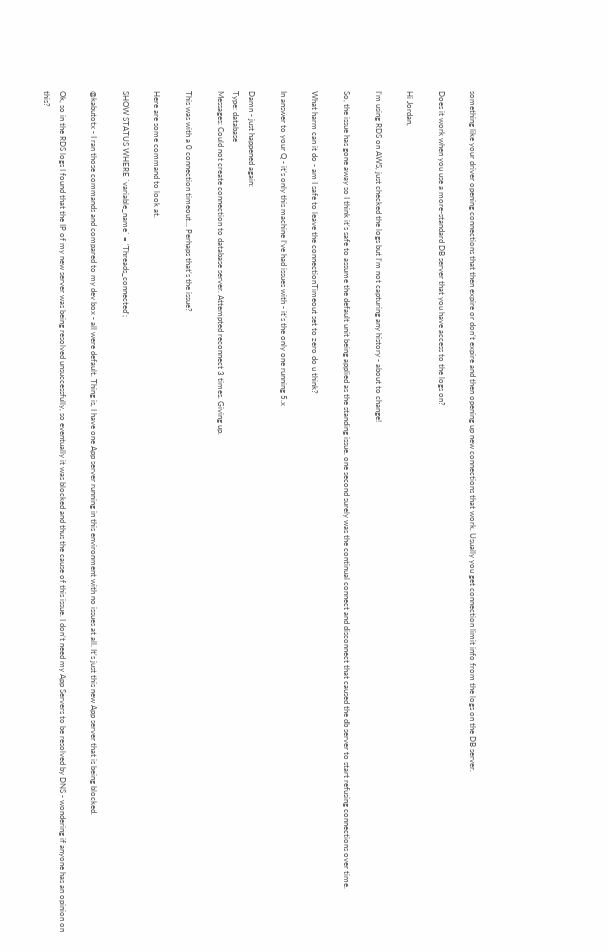something like your driver opening connections that then expire or don’t expire and then opening up new connections that work. Usually you get connection limit info from the logs on the DB server.

Does it work when you use a more-standard DB server that you have access to the logs on?

Hi Jordan,

I’m using RDS on AWS, just checked the logs but I’m not capturing any history - about to change!

So, the issue has gone away so I think it’s safe to assume the default unit being applied as the standing issue. one second surely was the continual connect and disconnect that caused the db server to start refusing connections over time.

What harm can it do - am I safe to leave the connectionTimeout set to zero do u think?

In answer to your Q - it’s only this machine I’ve had issues with - it’s the only one running 5.x

Damn - just happened again:
Type: database
Messages: Could not create connection to database server. Attempted reconnect 3 times. Giving up.

This was with a 0 connection timeout… Perhaps that’s the issue?

Here are some command to look at.

SHOW STATUS WHERE `variable_name` = 'Threads_connected';

@kabutotx - I ran those commands and compared to my dev box - all were default. Thing is, I have one App server running in this environment with no issues at all. It’s just this new App server that is being blocked.

Ok, so in the RDS logs I found that the IP of my new server was being resolved unsuccessfully, so eventually it was blocked and thus the cause of this issue. I don’t need my App Servers to be resolved by DNS - wondering if anyone has an opinion on this?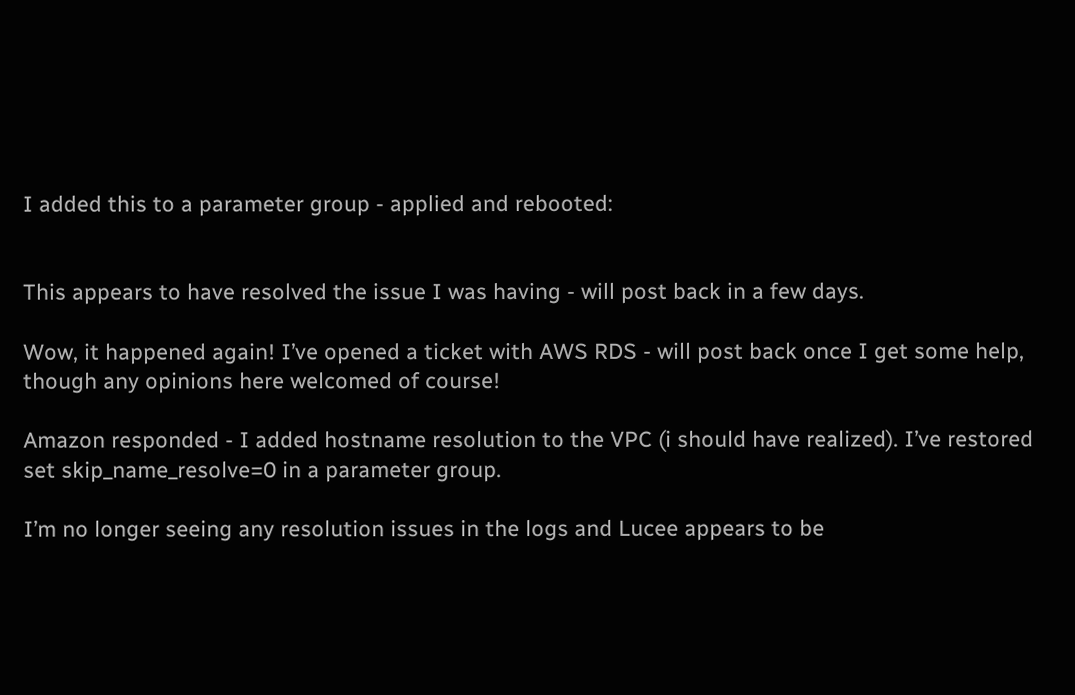I added this to a parameter group - applied and rebooted:


This appears to have resolved the issue I was having - will post back in a few days.

Wow, it happened again! I’ve opened a ticket with AWS RDS - will post back once I get some help, though any opinions here welcomed of course!

Amazon responded - I added hostname resolution to the VPC (i should have realized). I’ve restored set skip_name_resolve=0 in a parameter group.

I’m no longer seeing any resolution issues in the logs and Lucee appears to be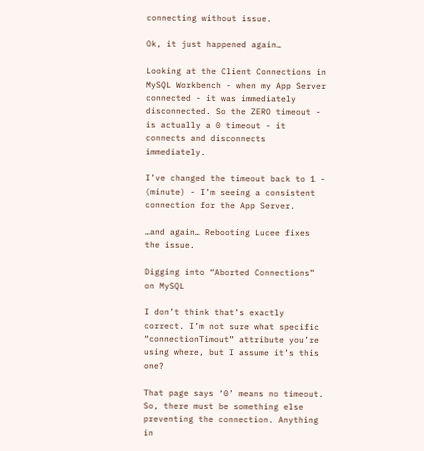connecting without issue.

Ok, it just happened again…

Looking at the Client Connections in MySQL Workbench - when my App Server connected - it was immediately disconnected. So the ZERO timeout - is actually a 0 timeout - it connects and disconnects immediately.

I’ve changed the timeout back to 1 - (minute) - I’m seeing a consistent connection for the App Server.

…and again… Rebooting Lucee fixes the issue.

Digging into “Aborted Connections” on MySQL

I don’t think that’s exactly correct. I’m not sure what specific “connectionTimout” attribute you’re using where, but I assume it’s this one?

That page says ‘0’ means no timeout. So, there must be something else preventing the connection. Anything in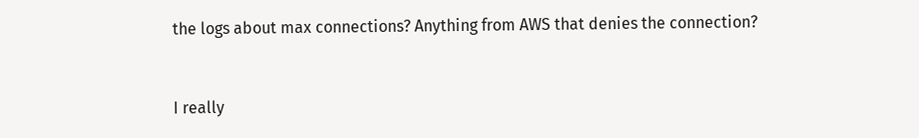the logs about max connections? Anything from AWS that denies the connection?


I really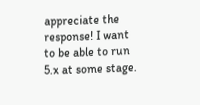appreciate the response! I want to be able to run 5.x at some stage.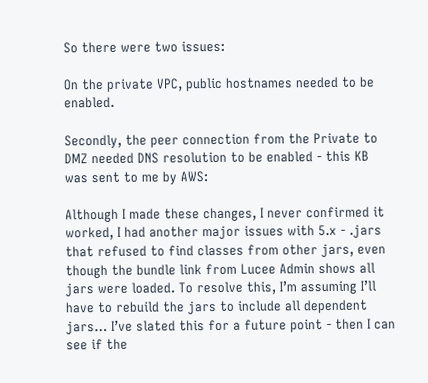So there were two issues:

On the private VPC, public hostnames needed to be enabled.

Secondly, the peer connection from the Private to DMZ needed DNS resolution to be enabled - this KB was sent to me by AWS:

Although I made these changes, I never confirmed it worked, I had another major issues with 5.x - .jars that refused to find classes from other jars, even though the bundle link from Lucee Admin shows all jars were loaded. To resolve this, I’m assuming I’ll have to rebuild the jars to include all dependent jars… I’ve slated this for a future point - then I can see if the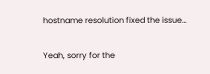hostname resolution fixed the issue…

Yeah, sorry for the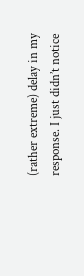(rather extreme) delay in my response. I just didn’t notice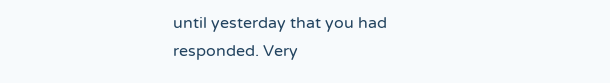until yesterday that you had responded. Very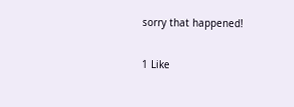sorry that happened!

1 Like